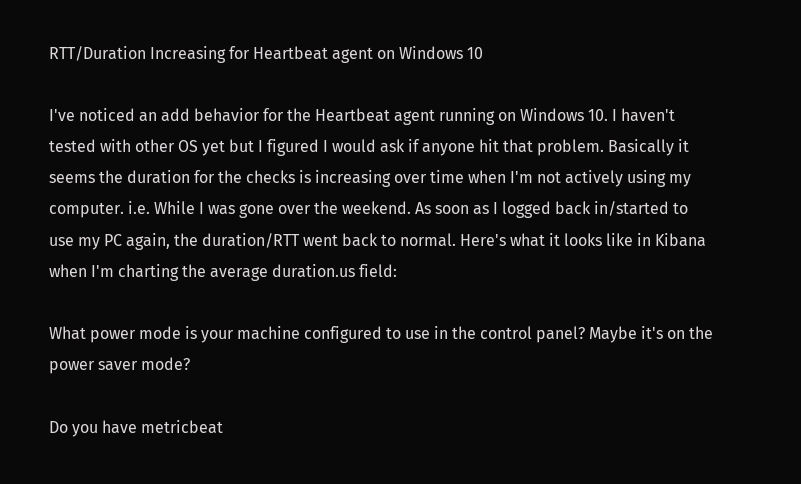RTT/Duration Increasing for Heartbeat agent on Windows 10

I've noticed an add behavior for the Heartbeat agent running on Windows 10. I haven't tested with other OS yet but I figured I would ask if anyone hit that problem. Basically it seems the duration for the checks is increasing over time when I'm not actively using my computer. i.e. While I was gone over the weekend. As soon as I logged back in/started to use my PC again, the duration/RTT went back to normal. Here's what it looks like in Kibana when I'm charting the average duration.us field:

What power mode is your machine configured to use in the control panel? Maybe it's on the power saver mode?

Do you have metricbeat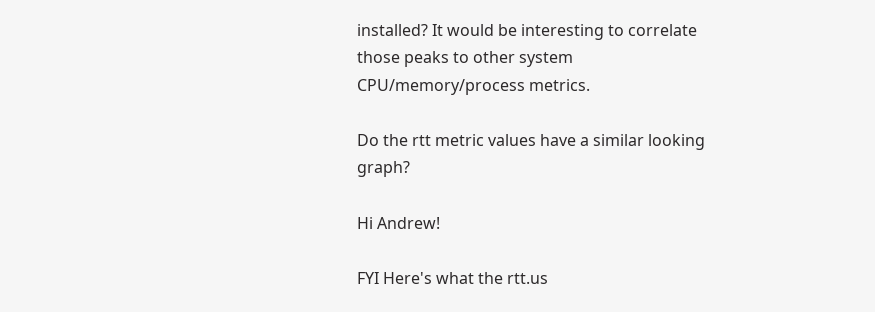installed? It would be interesting to correlate those peaks to other system CPU/memory/process metrics.

Do the rtt metric values have a similar looking graph?

Hi Andrew!

FYI Here's what the rtt.us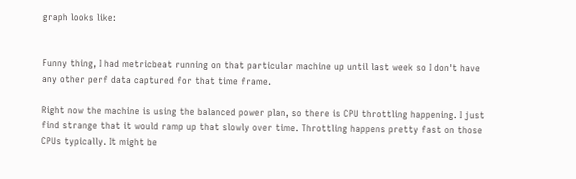graph looks like:


Funny thing, I had metricbeat running on that particular machine up until last week so I don't have any other perf data captured for that time frame.

Right now the machine is using the balanced power plan, so there is CPU throttling happening. I just find strange that it would ramp up that slowly over time. Throttling happens pretty fast on those CPUs typically. It might be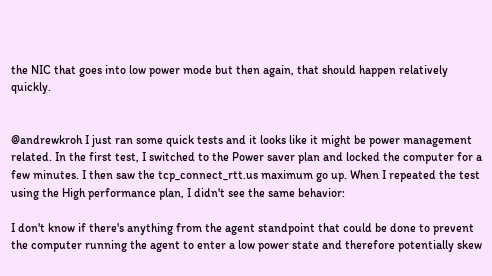the NIC that goes into low power mode but then again, that should happen relatively quickly.


@andrewkroh I just ran some quick tests and it looks like it might be power management related. In the first test, I switched to the Power saver plan and locked the computer for a few minutes. I then saw the tcp_connect_rtt.us maximum go up. When I repeated the test using the High performance plan, I didn't see the same behavior:

I don't know if there's anything from the agent standpoint that could be done to prevent the computer running the agent to enter a low power state and therefore potentially skew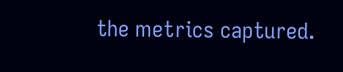the metrics captured.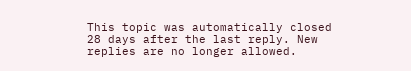This topic was automatically closed 28 days after the last reply. New replies are no longer allowed.